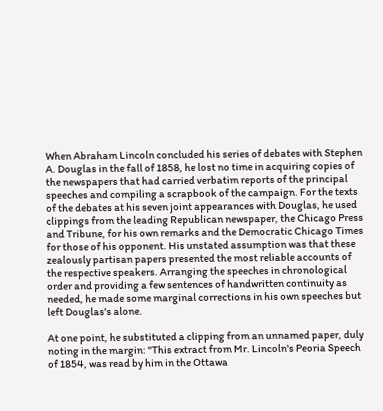When Abraham Lincoln concluded his series of debates with Stephen A. Douglas in the fall of 1858, he lost no time in acquiring copies of the newspapers that had carried verbatim reports of the principal speeches and compiling a scrapbook of the campaign. For the texts of the debates at his seven joint appearances with Douglas, he used clippings from the leading Republican newspaper, the Chicago Press and Tribune, for his own remarks and the Democratic Chicago Times for those of his opponent. His unstated assumption was that these zealously partisan papers presented the most reliable accounts of the respective speakers. Arranging the speeches in chronological order and providing a few sentences of handwritten continuity as needed, he made some marginal corrections in his own speeches but left Douglas's alone.

At one point, he substituted a clipping from an unnamed paper, duly noting in the margin: "This extract from Mr. Lincoln's Peoria Speech of 1854, was read by him in the Ottawa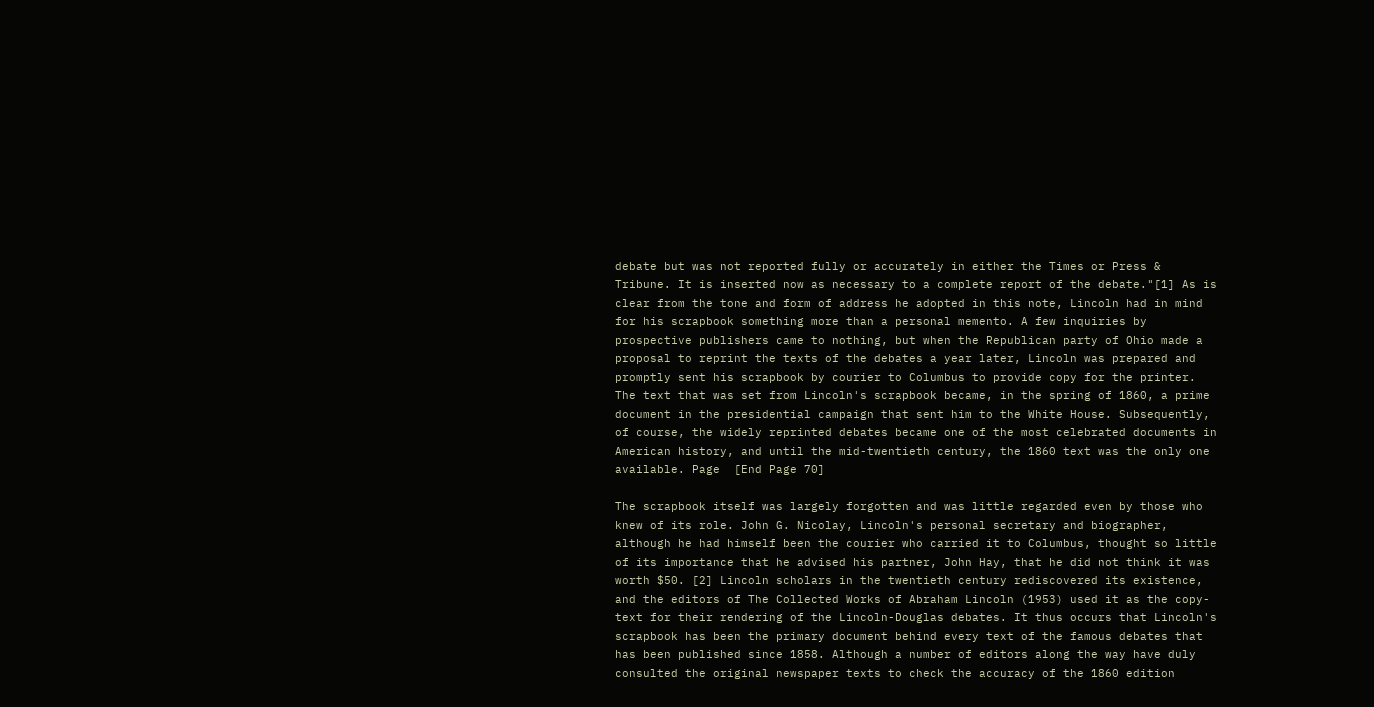debate but was not reported fully or accurately in either the Times or Press & Tribune. It is inserted now as necessary to a complete report of the debate."[1] As is clear from the tone and form of address he adopted in this note, Lincoln had in mind for his scrapbook something more than a personal memento. A few inquiries by prospective publishers came to nothing, but when the Republican party of Ohio made a proposal to reprint the texts of the debates a year later, Lincoln was prepared and promptly sent his scrapbook by courier to Columbus to provide copy for the printer. The text that was set from Lincoln's scrapbook became, in the spring of 1860, a prime document in the presidential campaign that sent him to the White House. Subsequently, of course, the widely reprinted debates became one of the most celebrated documents in American history, and until the mid-twentieth century, the 1860 text was the only one available. Page  [End Page 70]

The scrapbook itself was largely forgotten and was little regarded even by those who knew of its role. John G. Nicolay, Lincoln's personal secretary and biographer, although he had himself been the courier who carried it to Columbus, thought so little of its importance that he advised his partner, John Hay, that he did not think it was worth $50. [2] Lincoln scholars in the twentieth century rediscovered its existence, and the editors of The Collected Works of Abraham Lincoln (1953) used it as the copy-text for their rendering of the Lincoln-Douglas debates. It thus occurs that Lincoln's scrapbook has been the primary document behind every text of the famous debates that has been published since 1858. Although a number of editors along the way have duly consulted the original newspaper texts to check the accuracy of the 1860 edition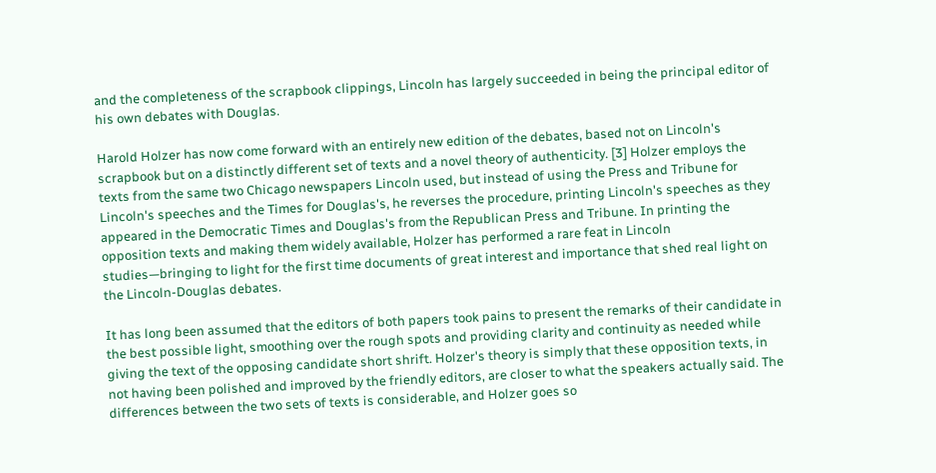and the completeness of the scrapbook clippings, Lincoln has largely succeeded in being the principal editor of his own debates with Douglas.

Harold Holzer has now come forward with an entirely new edition of the debates, based not on Lincoln's scrapbook but on a distinctly different set of texts and a novel theory of authenticity. [3] Holzer employs the texts from the same two Chicago newspapers Lincoln used, but instead of using the Press and Tribune for Lincoln's speeches and the Times for Douglas's, he reverses the procedure, printing Lincoln's speeches as they appeared in the Democratic Times and Douglas's from the Republican Press and Tribune. In printing the opposition texts and making them widely available, Holzer has performed a rare feat in Lincoln studies—bringing to light for the first time documents of great interest and importance that shed real light on the Lincoln-Douglas debates.

It has long been assumed that the editors of both papers took pains to present the remarks of their candidate in the best possible light, smoothing over the rough spots and providing clarity and continuity as needed while giving the text of the opposing candidate short shrift. Holzer's theory is simply that these opposition texts, in not having been polished and improved by the friendly editors, are closer to what the speakers actually said. The differences between the two sets of texts is considerable, and Holzer goes so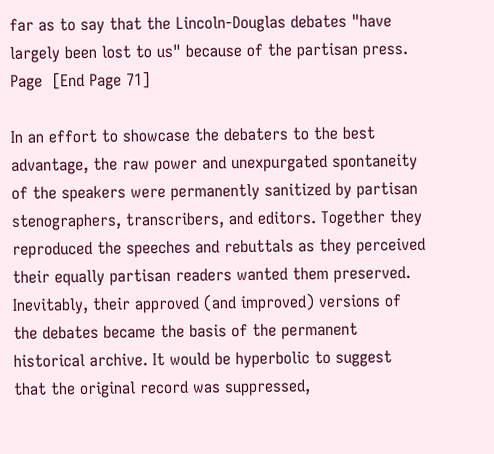far as to say that the Lincoln-Douglas debates "have largely been lost to us" because of the partisan press. Page  [End Page 71]

In an effort to showcase the debaters to the best advantage, the raw power and unexpurgated spontaneity of the speakers were permanently sanitized by partisan stenographers, transcribers, and editors. Together they reproduced the speeches and rebuttals as they perceived their equally partisan readers wanted them preserved. Inevitably, their approved (and improved) versions of the debates became the basis of the permanent historical archive. It would be hyperbolic to suggest that the original record was suppressed,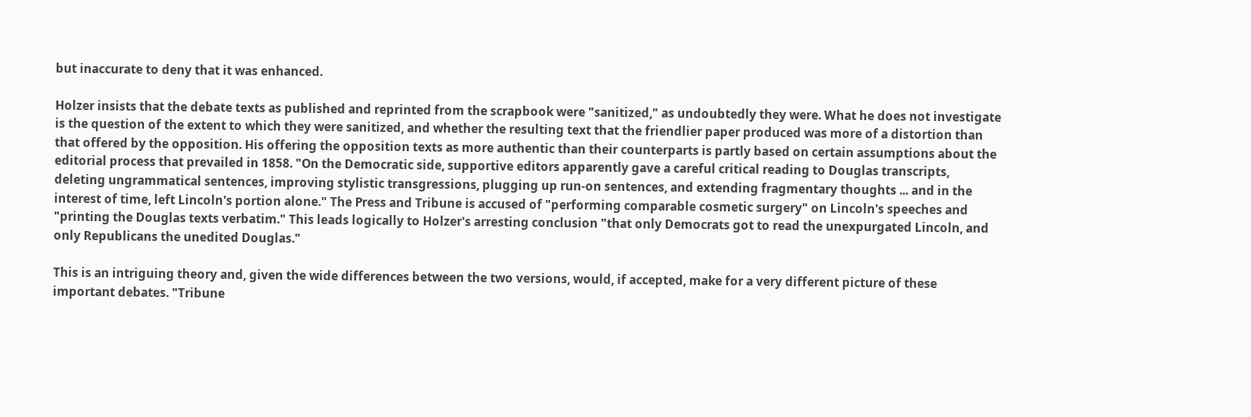but inaccurate to deny that it was enhanced.

Holzer insists that the debate texts as published and reprinted from the scrapbook were "sanitized," as undoubtedly they were. What he does not investigate is the question of the extent to which they were sanitized, and whether the resulting text that the friendlier paper produced was more of a distortion than that offered by the opposition. His offering the opposition texts as more authentic than their counterparts is partly based on certain assumptions about the editorial process that prevailed in 1858. "On the Democratic side, supportive editors apparently gave a careful critical reading to Douglas transcripts, deleting ungrammatical sentences, improving stylistic transgressions, plugging up run-on sentences, and extending fragmentary thoughts ... and in the interest of time, left Lincoln's portion alone." The Press and Tribune is accused of "performing comparable cosmetic surgery" on Lincoln's speeches and "printing the Douglas texts verbatim." This leads logically to Holzer's arresting conclusion "that only Democrats got to read the unexpurgated Lincoln, and only Republicans the unedited Douglas."

This is an intriguing theory and, given the wide differences between the two versions, would, if accepted, make for a very different picture of these important debates. "Tribune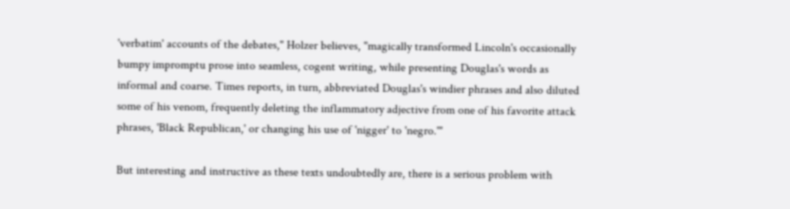'verbatim' accounts of the debates," Holzer believes, "magically transformed Lincoln's occasionally bumpy impromptu prose into seamless, cogent writing, while presenting Douglas's words as informal and coarse. Times reports, in turn, abbreviated Douglas's windier phrases and also diluted some of his venom, frequently deleting the inflammatory adjective from one of his favorite attack phrases, 'Black Republican,' or changing his use of 'nigger' to 'negro.'"

But interesting and instructive as these texts undoubtedly are, there is a serious problem with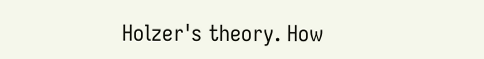Holzer's theory. How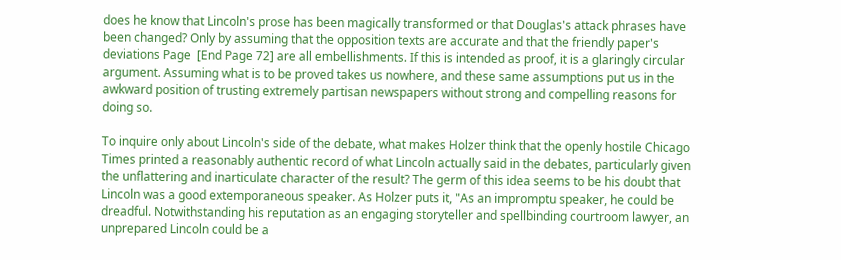does he know that Lincoln's prose has been magically transformed or that Douglas's attack phrases have been changed? Only by assuming that the opposition texts are accurate and that the friendly paper's deviations Page  [End Page 72] are all embellishments. If this is intended as proof, it is a glaringly circular argument. Assuming what is to be proved takes us nowhere, and these same assumptions put us in the awkward position of trusting extremely partisan newspapers without strong and compelling reasons for doing so.

To inquire only about Lincoln's side of the debate, what makes Holzer think that the openly hostile Chicago Times printed a reasonably authentic record of what Lincoln actually said in the debates, particularly given the unflattering and inarticulate character of the result? The germ of this idea seems to be his doubt that Lincoln was a good extemporaneous speaker. As Holzer puts it, "As an impromptu speaker, he could be dreadful. Notwithstanding his reputation as an engaging storyteller and spellbinding courtroom lawyer, an unprepared Lincoln could be a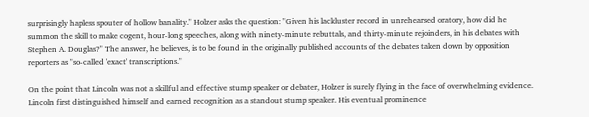surprisingly hapless spouter of hollow banality." Holzer asks the question: "Given his lackluster record in unrehearsed oratory, how did he summon the skill to make cogent, hour-long speeches, along with ninety-minute rebuttals, and thirty-minute rejoinders, in his debates with Stephen A. Douglas?" The answer, he believes, is to be found in the originally published accounts of the debates taken down by opposition reporters as "so-called 'exact' transcriptions."

On the point that Lincoln was not a skillful and effective stump speaker or debater, Holzer is surely flying in the face of overwhelming evidence. Lincoln first distinguished himself and earned recognition as a standout stump speaker. His eventual prominence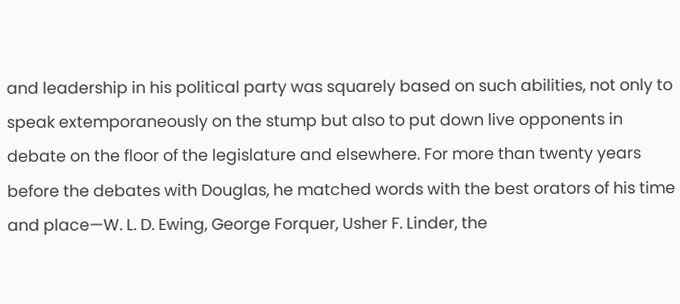and leadership in his political party was squarely based on such abilities, not only to speak extemporaneously on the stump but also to put down live opponents in debate on the floor of the legislature and elsewhere. For more than twenty years before the debates with Douglas, he matched words with the best orators of his time and place—W. L. D. Ewing, George Forquer, Usher F. Linder, the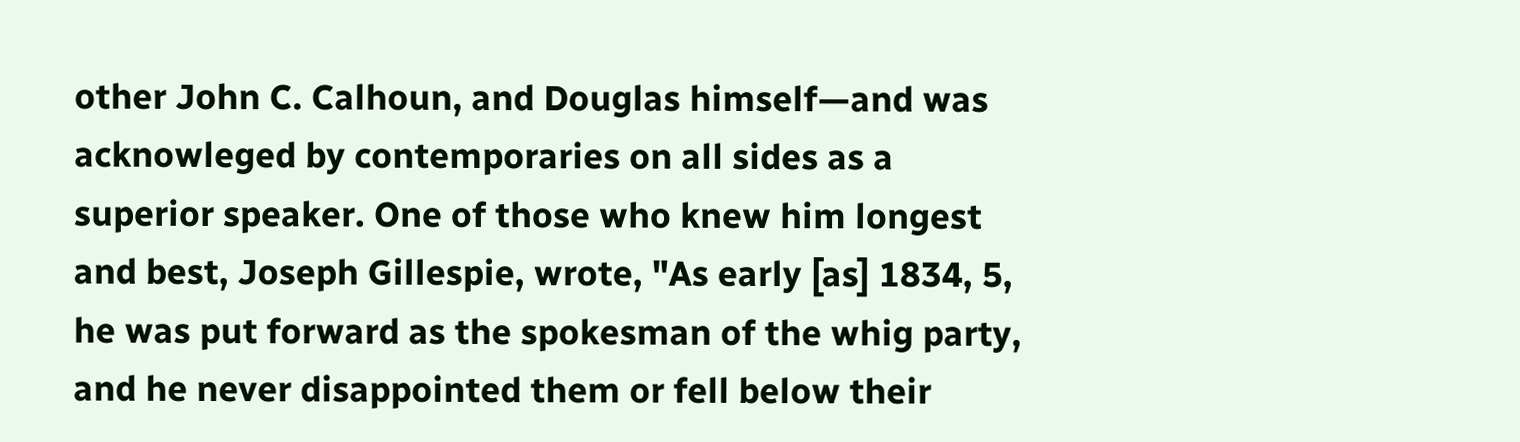other John C. Calhoun, and Douglas himself—and was acknowleged by contemporaries on all sides as a superior speaker. One of those who knew him longest and best, Joseph Gillespie, wrote, "As early [as] 1834, 5, he was put forward as the spokesman of the whig party, and he never disappointed them or fell below their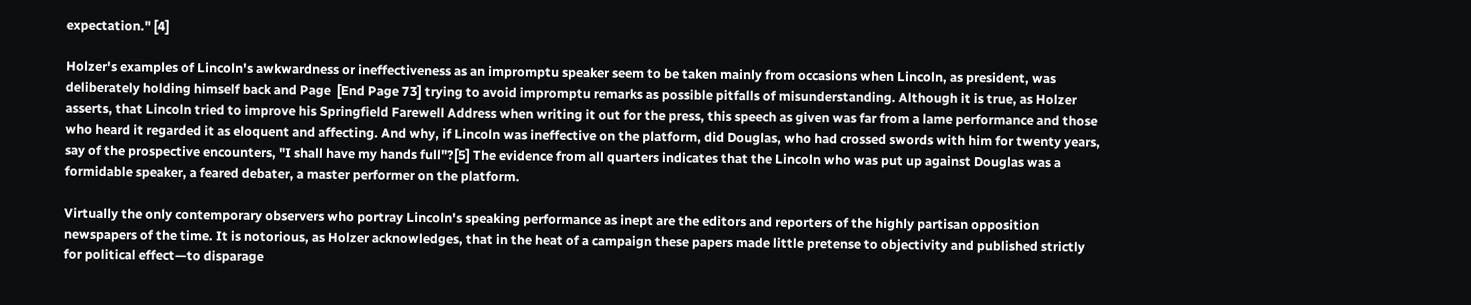expectation." [4]

Holzer's examples of Lincoln's awkwardness or ineffectiveness as an impromptu speaker seem to be taken mainly from occasions when Lincoln, as president, was deliberately holding himself back and Page  [End Page 73] trying to avoid impromptu remarks as possible pitfalls of misunderstanding. Although it is true, as Holzer asserts, that Lincoln tried to improve his Springfield Farewell Address when writing it out for the press, this speech as given was far from a lame performance and those who heard it regarded it as eloquent and affecting. And why, if Lincoln was ineffective on the platform, did Douglas, who had crossed swords with him for twenty years, say of the prospective encounters, "I shall have my hands full"?[5] The evidence from all quarters indicates that the Lincoln who was put up against Douglas was a formidable speaker, a feared debater, a master performer on the platform.

Virtually the only contemporary observers who portray Lincoln's speaking performance as inept are the editors and reporters of the highly partisan opposition newspapers of the time. It is notorious, as Holzer acknowledges, that in the heat of a campaign these papers made little pretense to objectivity and published strictly for political effect—to disparage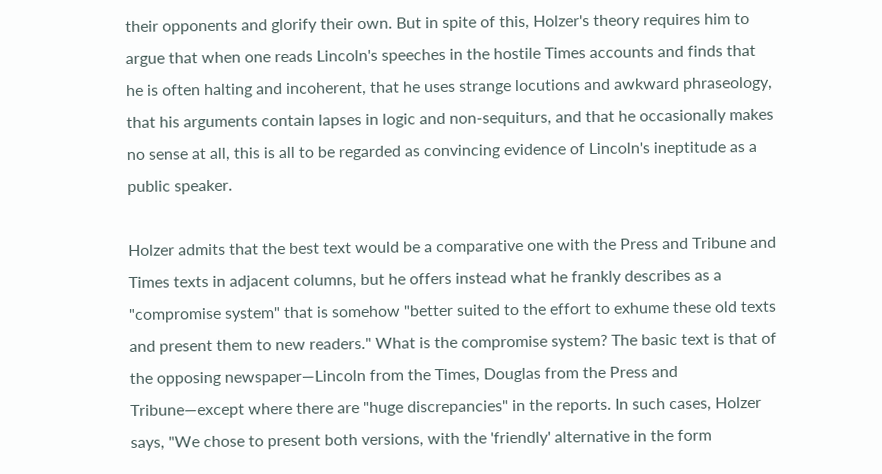their opponents and glorify their own. But in spite of this, Holzer's theory requires him to argue that when one reads Lincoln's speeches in the hostile Times accounts and finds that he is often halting and incoherent, that he uses strange locutions and awkward phraseology, that his arguments contain lapses in logic and non-sequiturs, and that he occasionally makes no sense at all, this is all to be regarded as convincing evidence of Lincoln's ineptitude as a public speaker.

Holzer admits that the best text would be a comparative one with the Press and Tribune and Times texts in adjacent columns, but he offers instead what he frankly describes as a "compromise system" that is somehow "better suited to the effort to exhume these old texts and present them to new readers." What is the compromise system? The basic text is that of the opposing newspaper—Lincoln from the Times, Douglas from the Press and Tribune—except where there are "huge discrepancies" in the reports. In such cases, Holzer says, "We chose to present both versions, with the 'friendly' alternative in the form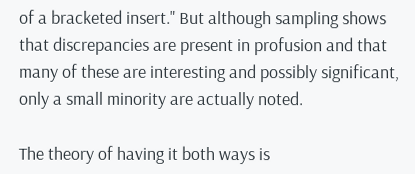of a bracketed insert." But although sampling shows that discrepancies are present in profusion and that many of these are interesting and possibly significant, only a small minority are actually noted.

The theory of having it both ways is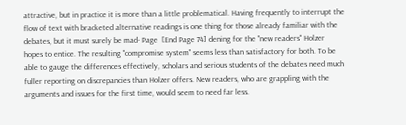attractive, but in practice it is more than a little problematical. Having frequently to interrupt the flow of text with bracketed alternative readings is one thing for those already familiar with the debates, but it must surely be mad- Page  [End Page 74] dening for the "new readers" Holzer hopes to entice. The resulting "compromise system" seems less than satisfactory for both. To be able to gauge the differences effectively, scholars and serious students of the debates need much fuller reporting on discrepancies than Holzer offers. New readers, who are grappling with the arguments and issues for the first time, would seem to need far less.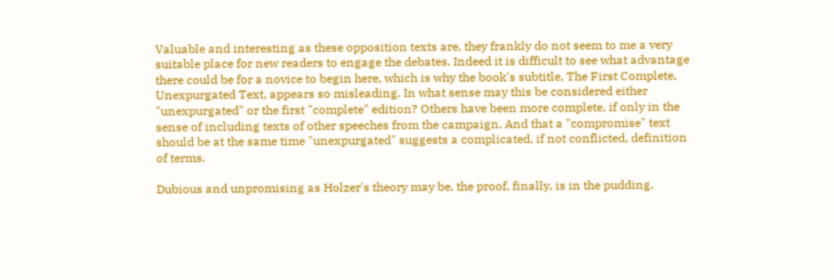Valuable and interesting as these opposition texts are, they frankly do not seem to me a very suitable place for new readers to engage the debates. Indeed it is difficult to see what advantage there could be for a novice to begin here, which is why the book's subtitle, The First Complete, Unexpurgated Text, appears so misleading. In what sense may this be considered either "unexpurgated" or the first "complete" edition? Others have been more complete, if only in the sense of including texts of other speeches from the campaign. And that a "compromise" text should be at the same time "unexpurgated" suggests a complicated, if not conflicted, definition of terms.

Dubious and unpromising as Holzer's theory may be, the proof, finally, is in the pudding.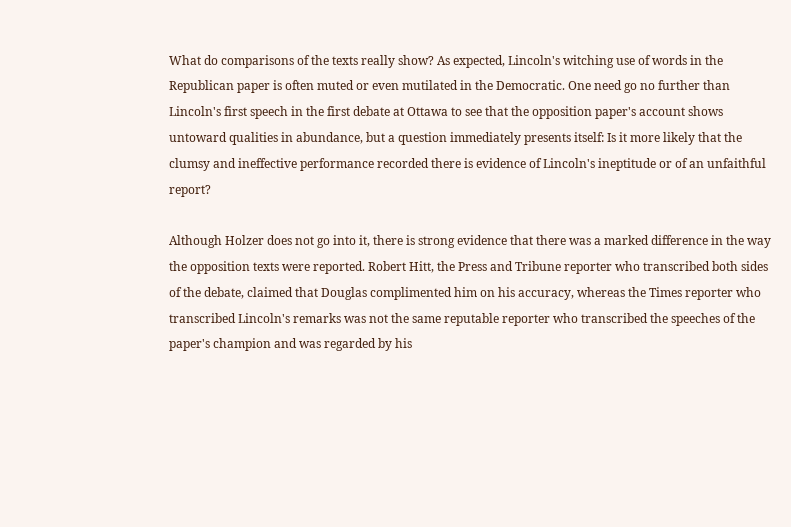What do comparisons of the texts really show? As expected, Lincoln's witching use of words in the Republican paper is often muted or even mutilated in the Democratic. One need go no further than Lincoln's first speech in the first debate at Ottawa to see that the opposition paper's account shows untoward qualities in abundance, but a question immediately presents itself: Is it more likely that the clumsy and ineffective performance recorded there is evidence of Lincoln's ineptitude or of an unfaithful report?

Although Holzer does not go into it, there is strong evidence that there was a marked difference in the way the opposition texts were reported. Robert Hitt, the Press and Tribune reporter who transcribed both sides of the debate, claimed that Douglas complimented him on his accuracy, whereas the Times reporter who transcribed Lincoln's remarks was not the same reputable reporter who transcribed the speeches of the paper's champion and was regarded by his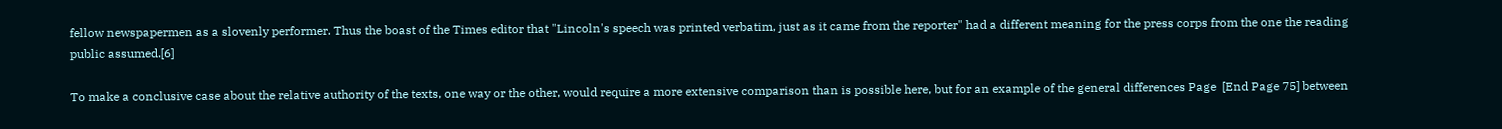fellow newspapermen as a slovenly performer. Thus the boast of the Times editor that "Lincoln's speech was printed verbatim, just as it came from the reporter" had a different meaning for the press corps from the one the reading public assumed.[6]

To make a conclusive case about the relative authority of the texts, one way or the other, would require a more extensive comparison than is possible here, but for an example of the general differences Page  [End Page 75] between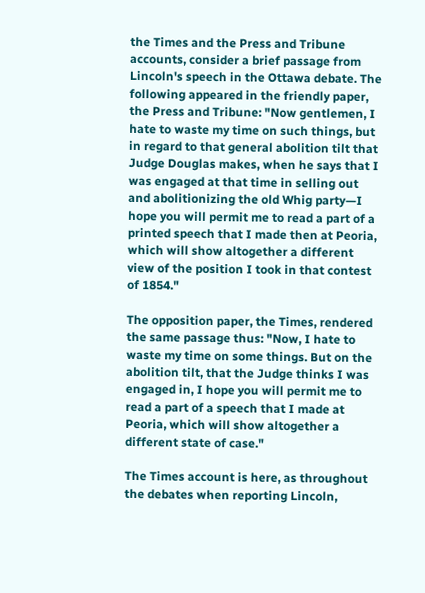the Times and the Press and Tribune accounts, consider a brief passage from Lincoln's speech in the Ottawa debate. The following appeared in the friendly paper, the Press and Tribune: "Now gentlemen, I hate to waste my time on such things, but in regard to that general abolition tilt that Judge Douglas makes, when he says that I was engaged at that time in selling out and abolitionizing the old Whig party—I hope you will permit me to read a part of a printed speech that I made then at Peoria, which will show altogether a different view of the position I took in that contest of 1854."

The opposition paper, the Times, rendered the same passage thus: "Now, I hate to waste my time on some things. But on the abolition tilt, that the Judge thinks I was engaged in, I hope you will permit me to read a part of a speech that I made at Peoria, which will show altogether a different state of case."

The Times account is here, as throughout the debates when reporting Lincoln,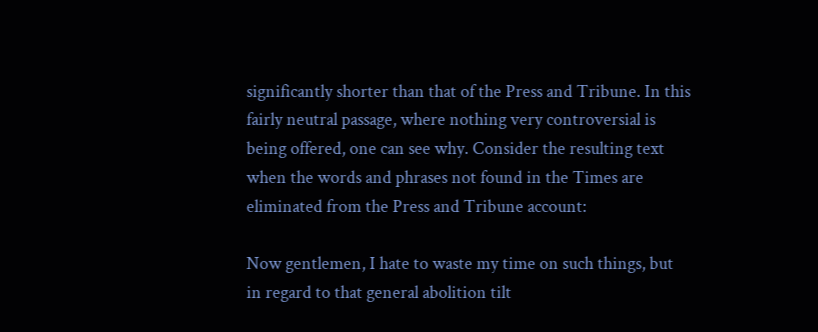significantly shorter than that of the Press and Tribune. In this fairly neutral passage, where nothing very controversial is being offered, one can see why. Consider the resulting text when the words and phrases not found in the Times are eliminated from the Press and Tribune account:

Now gentlemen, I hate to waste my time on such things, but in regard to that general abolition tilt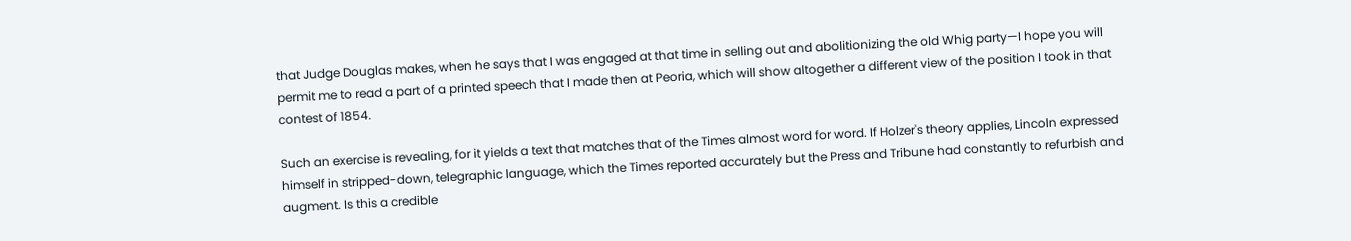that Judge Douglas makes, when he says that I was engaged at that time in selling out and abolitionizing the old Whig party—I hope you will permit me to read a part of a printed speech that I made then at Peoria, which will show altogether a different view of the position I took in that contest of 1854.

Such an exercise is revealing, for it yields a text that matches that of the Times almost word for word. If Holzer's theory applies, Lincoln expressed himself in stripped-down, telegraphic language, which the Times reported accurately but the Press and Tribune had constantly to refurbish and augment. Is this a credible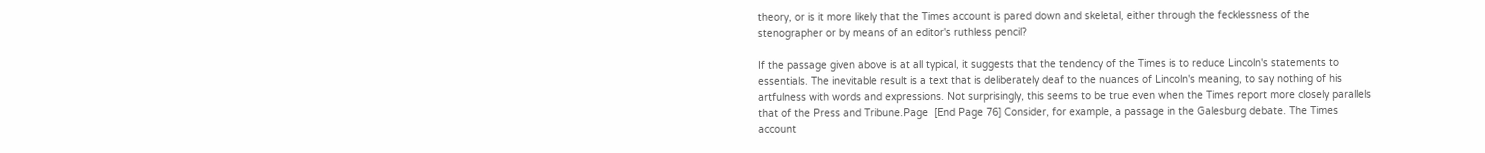theory, or is it more likely that the Times account is pared down and skeletal, either through the fecklessness of the stenographer or by means of an editor's ruthless pencil?

If the passage given above is at all typical, it suggests that the tendency of the Times is to reduce Lincoln's statements to essentials. The inevitable result is a text that is deliberately deaf to the nuances of Lincoln's meaning, to say nothing of his artfulness with words and expressions. Not surprisingly, this seems to be true even when the Times report more closely parallels that of the Press and Tribune.Page  [End Page 76] Consider, for example, a passage in the Galesburg debate. The Times account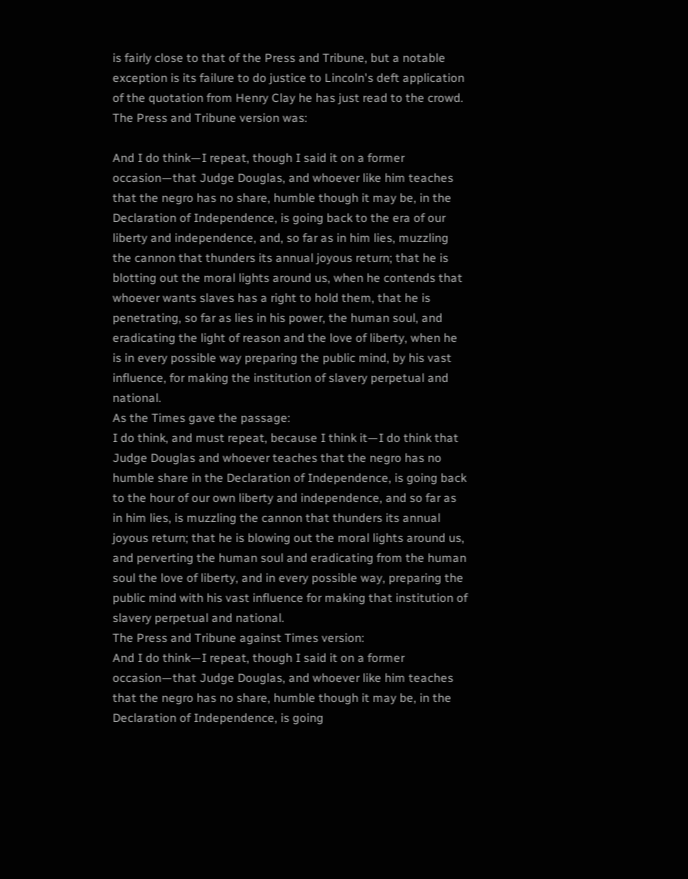is fairly close to that of the Press and Tribune, but a notable exception is its failure to do justice to Lincoln's deft application of the quotation from Henry Clay he has just read to the crowd. The Press and Tribune version was:

And I do think—I repeat, though I said it on a former occasion—that Judge Douglas, and whoever like him teaches that the negro has no share, humble though it may be, in the Declaration of Independence, is going back to the era of our liberty and independence, and, so far as in him lies, muzzling the cannon that thunders its annual joyous return; that he is blotting out the moral lights around us, when he contends that whoever wants slaves has a right to hold them, that he is penetrating, so far as lies in his power, the human soul, and eradicating the light of reason and the love of liberty, when he is in every possible way preparing the public mind, by his vast influence, for making the institution of slavery perpetual and national.
As the Times gave the passage:
I do think, and must repeat, because I think it—I do think that Judge Douglas and whoever teaches that the negro has no humble share in the Declaration of Independence, is going back to the hour of our own liberty and independence, and so far as in him lies, is muzzling the cannon that thunders its annual joyous return; that he is blowing out the moral lights around us, and perverting the human soul and eradicating from the human soul the love of liberty, and in every possible way, preparing the public mind with his vast influence for making that institution of slavery perpetual and national.
The Press and Tribune against Times version:
And I do think—I repeat, though I said it on a former occasion—that Judge Douglas, and whoever like him teaches that the negro has no share, humble though it may be, in the Declaration of Independence, is going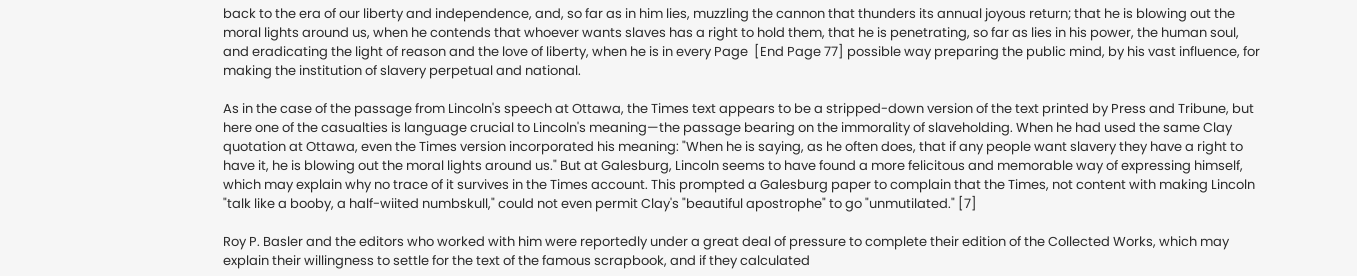back to the era of our liberty and independence, and, so far as in him lies, muzzling the cannon that thunders its annual joyous return; that he is blowing out the moral lights around us, when he contends that whoever wants slaves has a right to hold them, that he is penetrating, so far as lies in his power, the human soul, and eradicating the light of reason and the love of liberty, when he is in every Page  [End Page 77] possible way preparing the public mind, by his vast influence, for making the institution of slavery perpetual and national.

As in the case of the passage from Lincoln's speech at Ottawa, the Times text appears to be a stripped-down version of the text printed by Press and Tribune, but here one of the casualties is language crucial to Lincoln's meaning—the passage bearing on the immorality of slaveholding. When he had used the same Clay quotation at Ottawa, even the Times version incorporated his meaning: "When he is saying, as he often does, that if any people want slavery they have a right to have it, he is blowing out the moral lights around us." But at Galesburg, Lincoln seems to have found a more felicitous and memorable way of expressing himself, which may explain why no trace of it survives in the Times account. This prompted a Galesburg paper to complain that the Times, not content with making Lincoln "talk like a booby, a half-wiited numbskull," could not even permit Clay's "beautiful apostrophe" to go "unmutilated." [7]

Roy P. Basler and the editors who worked with him were reportedly under a great deal of pressure to complete their edition of the Collected Works, which may explain their willingness to settle for the text of the famous scrapbook, and if they calculated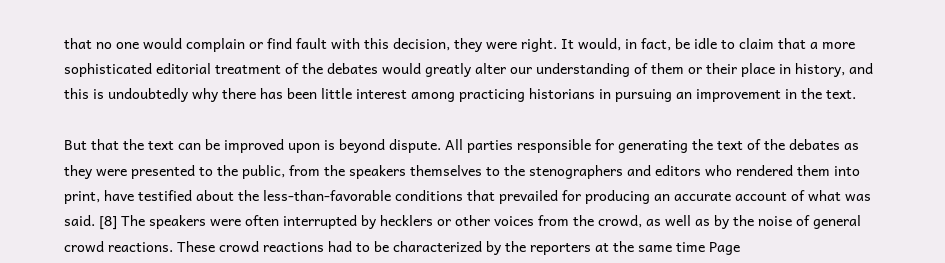that no one would complain or find fault with this decision, they were right. It would, in fact, be idle to claim that a more sophisticated editorial treatment of the debates would greatly alter our understanding of them or their place in history, and this is undoubtedly why there has been little interest among practicing historians in pursuing an improvement in the text.

But that the text can be improved upon is beyond dispute. All parties responsible for generating the text of the debates as they were presented to the public, from the speakers themselves to the stenographers and editors who rendered them into print, have testified about the less-than-favorable conditions that prevailed for producing an accurate account of what was said. [8] The speakers were often interrupted by hecklers or other voices from the crowd, as well as by the noise of general crowd reactions. These crowd reactions had to be characterized by the reporters at the same time Page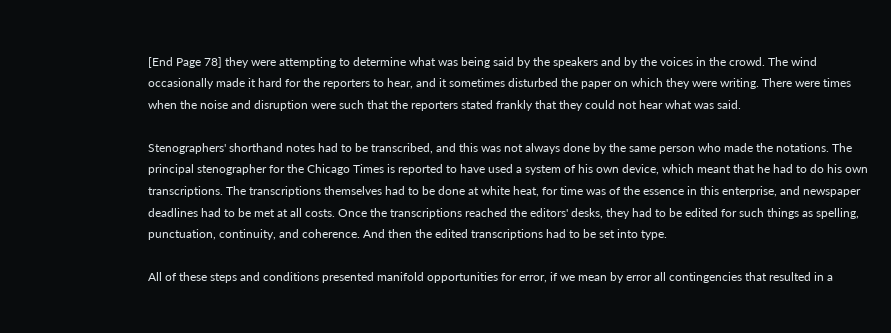[End Page 78] they were attempting to determine what was being said by the speakers and by the voices in the crowd. The wind occasionally made it hard for the reporters to hear, and it sometimes disturbed the paper on which they were writing. There were times when the noise and disruption were such that the reporters stated frankly that they could not hear what was said.

Stenographers' shorthand notes had to be transcribed, and this was not always done by the same person who made the notations. The principal stenographer for the Chicago Times is reported to have used a system of his own device, which meant that he had to do his own transcriptions. The transcriptions themselves had to be done at white heat, for time was of the essence in this enterprise, and newspaper deadlines had to be met at all costs. Once the transcriptions reached the editors' desks, they had to be edited for such things as spelling, punctuation, continuity, and coherence. And then the edited transcriptions had to be set into type.

All of these steps and conditions presented manifold opportunities for error, if we mean by error all contingencies that resulted in a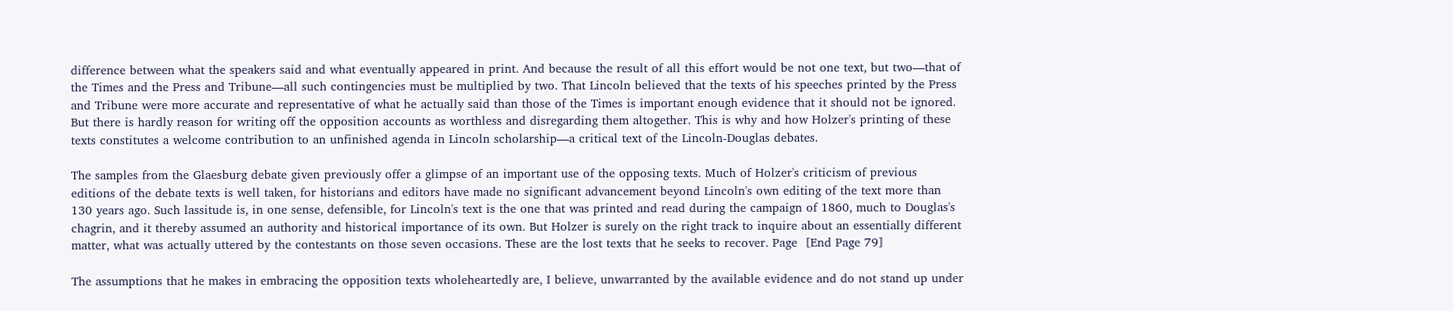difference between what the speakers said and what eventually appeared in print. And because the result of all this effort would be not one text, but two—that of the Times and the Press and Tribune—all such contingencies must be multiplied by two. That Lincoln believed that the texts of his speeches printed by the Press and Tribune were more accurate and representative of what he actually said than those of the Times is important enough evidence that it should not be ignored. But there is hardly reason for writing off the opposition accounts as worthless and disregarding them altogether. This is why and how Holzer's printing of these texts constitutes a welcome contribution to an unfinished agenda in Lincoln scholarship—a critical text of the Lincoln-Douglas debates.

The samples from the Glaesburg debate given previously offer a glimpse of an important use of the opposing texts. Much of Holzer's criticism of previous editions of the debate texts is well taken, for historians and editors have made no significant advancement beyond Lincoln's own editing of the text more than 130 years ago. Such lassitude is, in one sense, defensible, for Lincoln's text is the one that was printed and read during the campaign of 1860, much to Douglas's chagrin, and it thereby assumed an authority and historical importance of its own. But Holzer is surely on the right track to inquire about an essentially different matter, what was actually uttered by the contestants on those seven occasions. These are the lost texts that he seeks to recover. Page  [End Page 79]

The assumptions that he makes in embracing the opposition texts wholeheartedly are, I believe, unwarranted by the available evidence and do not stand up under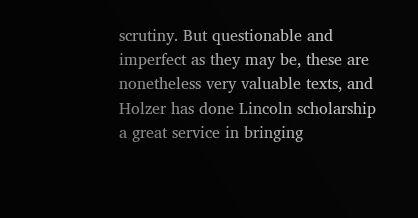scrutiny. But questionable and imperfect as they may be, these are nonetheless very valuable texts, and Holzer has done Lincoln scholarship a great service in bringing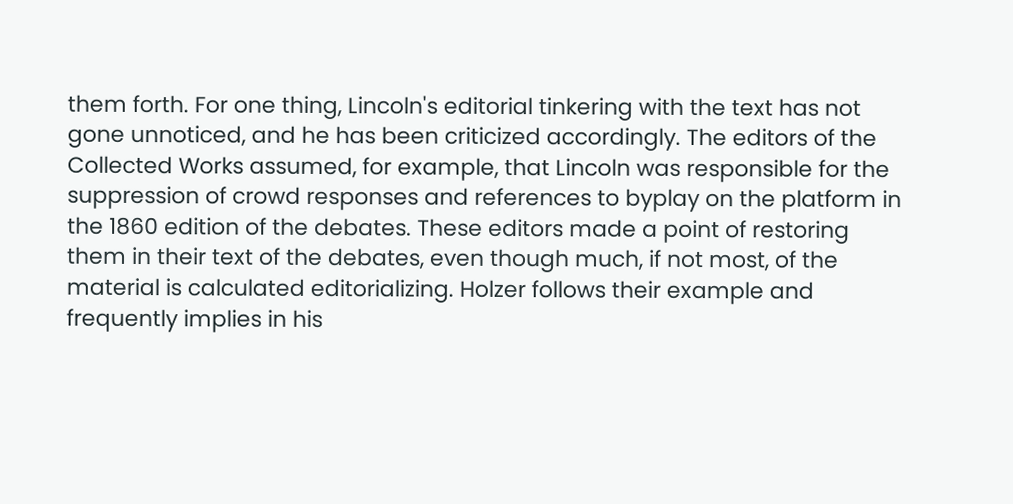them forth. For one thing, Lincoln's editorial tinkering with the text has not gone unnoticed, and he has been criticized accordingly. The editors of the Collected Works assumed, for example, that Lincoln was responsible for the suppression of crowd responses and references to byplay on the platform in the 1860 edition of the debates. These editors made a point of restoring them in their text of the debates, even though much, if not most, of the material is calculated editorializing. Holzer follows their example and frequently implies in his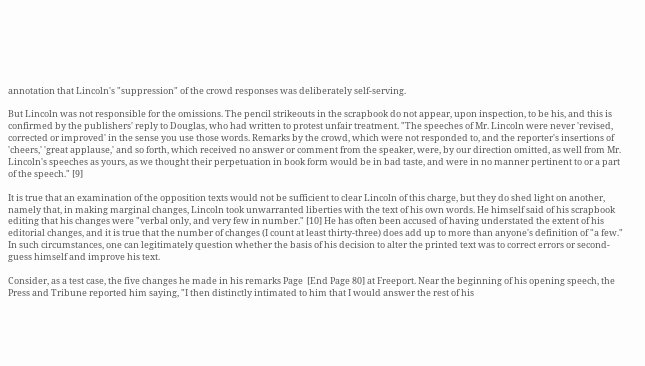annotation that Lincoln's "suppression" of the crowd responses was deliberately self-serving.

But Lincoln was not responsible for the omissions. The pencil strikeouts in the scrapbook do not appear, upon inspection, to be his, and this is confirmed by the publishers' reply to Douglas, who had written to protest unfair treatment. "The speeches of Mr. Lincoln were never 'revised, corrected or improved' in the sense you use those words. Remarks by the crowd, which were not responded to, and the reporter's insertions of 'cheers,' 'great applause,' and so forth, which received no answer or comment from the speaker, were, by our direction omitted, as well from Mr. Lincoln's speeches as yours, as we thought their perpetuation in book form would be in bad taste, and were in no manner pertinent to or a part of the speech." [9]

It is true that an examination of the opposition texts would not be sufficient to clear Lincoln of this charge, but they do shed light on another, namely that, in making marginal changes, Lincoln took unwarranted liberties with the text of his own words. He himself said of his scrapbook editing that his changes were "verbal only, and very few in number." [10] He has often been accused of having understated the extent of his editorial changes, and it is true that the number of changes (I count at least thirty-three) does add up to more than anyone's definition of "a few." In such circumstances, one can legitimately question whether the basis of his decision to alter the printed text was to correct errors or second-guess himself and improve his text.

Consider, as a test case, the five changes he made in his remarks Page  [End Page 80] at Freeport. Near the beginning of his opening speech, the Press and Tribune reported him saying, "I then distinctly intimated to him that I would answer the rest of his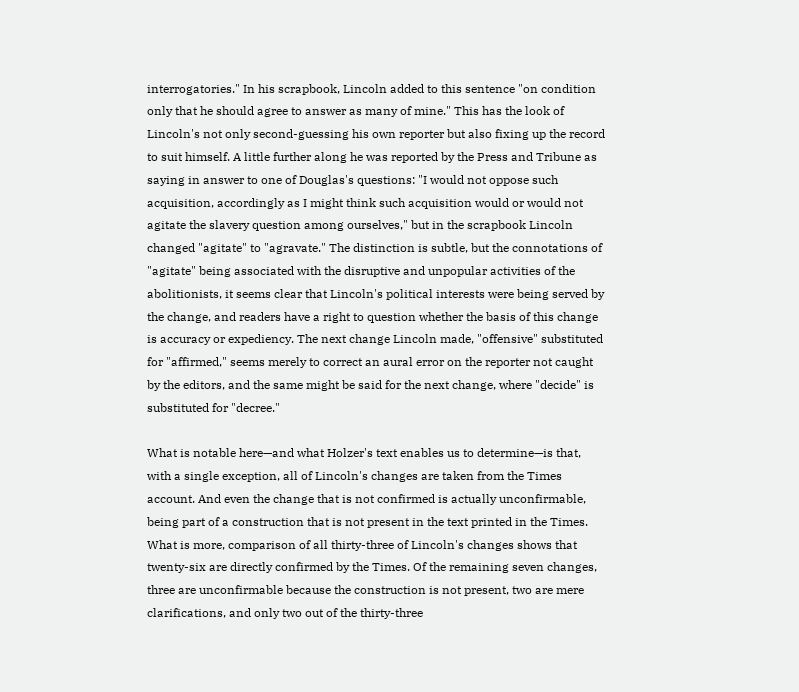interrogatories." In his scrapbook, Lincoln added to this sentence "on condition only that he should agree to answer as many of mine." This has the look of Lincoln's not only second-guessing his own reporter but also fixing up the record to suit himself. A little further along he was reported by the Press and Tribune as saying in answer to one of Douglas's questions: "I would not oppose such acquisition, accordingly as I might think such acquisition would or would not agitate the slavery question among ourselves," but in the scrapbook Lincoln changed "agitate" to "agravate." The distinction is subtle, but the connotations of "agitate" being associated with the disruptive and unpopular activities of the abolitionists, it seems clear that Lincoln's political interests were being served by the change, and readers have a right to question whether the basis of this change is accuracy or expediency. The next change Lincoln made, "offensive" substituted for "affirmed," seems merely to correct an aural error on the reporter not caught by the editors, and the same might be said for the next change, where "decide" is substituted for "decree."

What is notable here—and what Holzer's text enables us to determine—is that, with a single exception, all of Lincoln's changes are taken from the Times account. And even the change that is not confirmed is actually unconfirmable, being part of a construction that is not present in the text printed in the Times. What is more, comparison of all thirty-three of Lincoln's changes shows that twenty-six are directly confirmed by the Times. Of the remaining seven changes, three are unconfirmable because the construction is not present, two are mere clarifications, and only two out of the thirty-three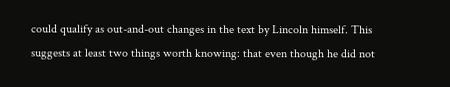could qualify as out-and-out changes in the text by Lincoln himself. This suggests at least two things worth knowing: that even though he did not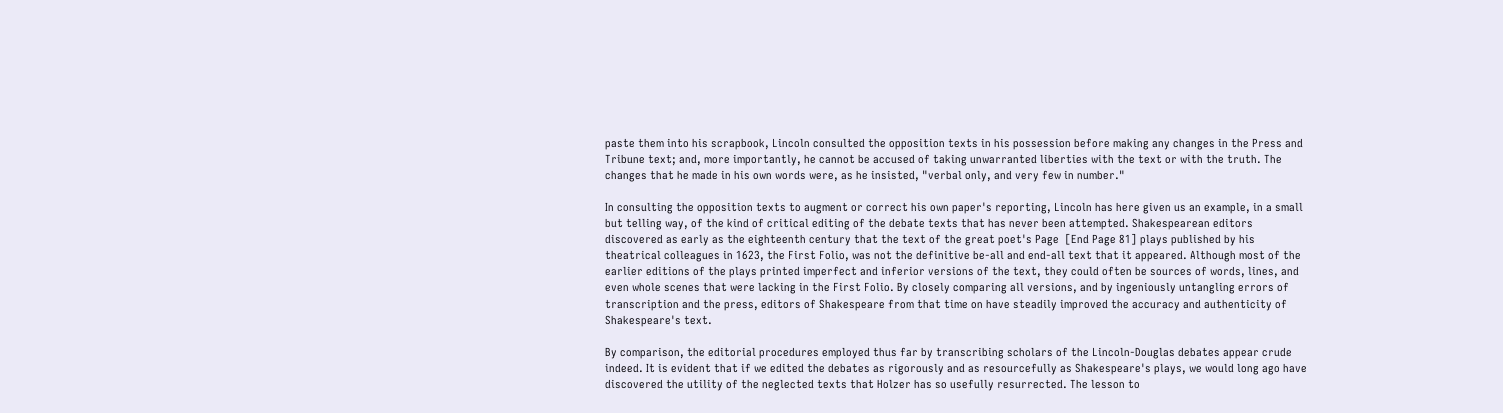paste them into his scrapbook, Lincoln consulted the opposition texts in his possession before making any changes in the Press and Tribune text; and, more importantly, he cannot be accused of taking unwarranted liberties with the text or with the truth. The changes that he made in his own words were, as he insisted, "verbal only, and very few in number."

In consulting the opposition texts to augment or correct his own paper's reporting, Lincoln has here given us an example, in a small but telling way, of the kind of critical editing of the debate texts that has never been attempted. Shakespearean editors discovered as early as the eighteenth century that the text of the great poet's Page  [End Page 81] plays published by his theatrical colleagues in 1623, the First Folio, was not the definitive be-all and end-all text that it appeared. Although most of the earlier editions of the plays printed imperfect and inferior versions of the text, they could often be sources of words, lines, and even whole scenes that were lacking in the First Folio. By closely comparing all versions, and by ingeniously untangling errors of transcription and the press, editors of Shakespeare from that time on have steadily improved the accuracy and authenticity of Shakespeare's text.

By comparison, the editorial procedures employed thus far by transcribing scholars of the Lincoln-Douglas debates appear crude indeed. It is evident that if we edited the debates as rigorously and as resourcefully as Shakespeare's plays, we would long ago have discovered the utility of the neglected texts that Holzer has so usefully resurrected. The lesson to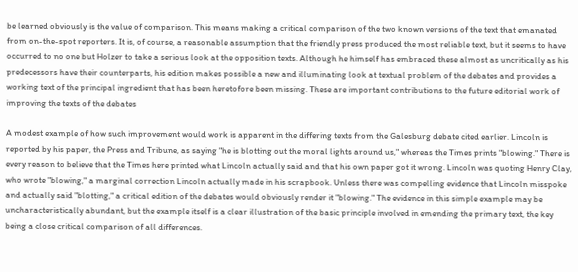be learned obviously is the value of comparison. This means making a critical comparison of the two known versions of the text that emanated from on-the-spot reporters. It is, of course, a reasonable assumption that the friendly press produced the most reliable text, but it seems to have occurred to no one but Holzer to take a serious look at the opposition texts. Although he himself has embraced these almost as uncritically as his predecessors have their counterparts, his edition makes possible a new and illuminating look at textual problem of the debates and provides a working text of the principal ingredient that has been heretofore been missing. These are important contributions to the future editorial work of improving the texts of the debates

A modest example of how such improvement would work is apparent in the differing texts from the Galesburg debate cited earlier. Lincoln is reported by his paper, the Press and Tribune, as saying "he is blotting out the moral lights around us," whereas the Times prints "blowing." There is every reason to believe that the Times here printed what Lincoln actually said and that his own paper got it wrong. Lincoln was quoting Henry Clay, who wrote "blowing," a marginal correction Lincoln actually made in his scrapbook. Unless there was compelling evidence that Lincoln misspoke and actually said "blotting," a critical edition of the debates would obviously render it "blowing." The evidence in this simple example may be uncharacteristically abundant, but the example itself is a clear illustration of the basic principle involved in emending the primary text, the key being a close critical comparison of all differences.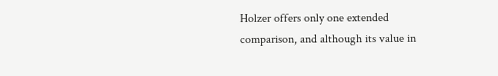Holzer offers only one extended comparison, and although its value in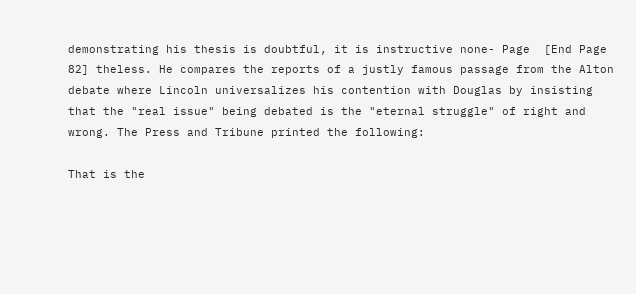demonstrating his thesis is doubtful, it is instructive none- Page  [End Page 82] theless. He compares the reports of a justly famous passage from the Alton debate where Lincoln universalizes his contention with Douglas by insisting that the "real issue" being debated is the "eternal struggle" of right and wrong. The Press and Tribune printed the following:

That is the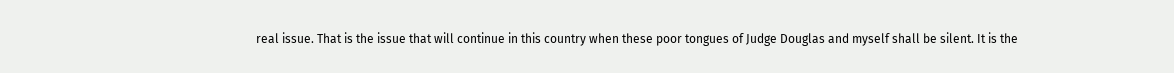real issue. That is the issue that will continue in this country when these poor tongues of Judge Douglas and myself shall be silent. It is the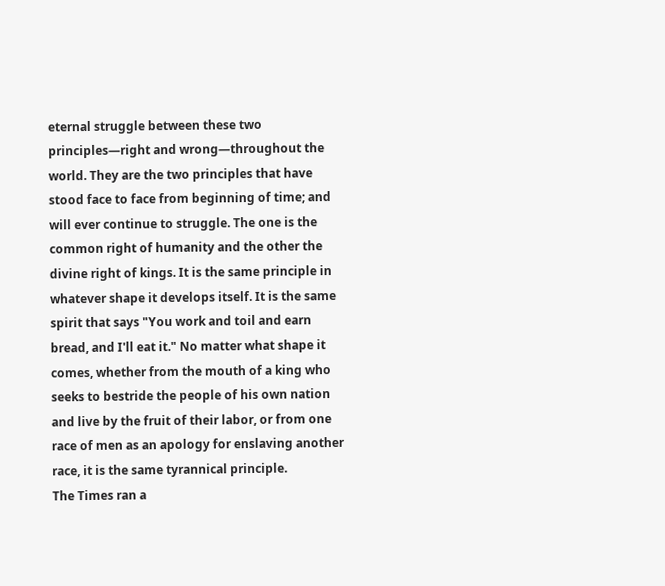eternal struggle between these two principles—right and wrong—throughout the world. They are the two principles that have stood face to face from beginning of time; and will ever continue to struggle. The one is the common right of humanity and the other the divine right of kings. It is the same principle in whatever shape it develops itself. It is the same spirit that says "You work and toil and earn bread, and I'll eat it." No matter what shape it comes, whether from the mouth of a king who seeks to bestride the people of his own nation and live by the fruit of their labor, or from one race of men as an apology for enslaving another race, it is the same tyrannical principle.
The Times ran a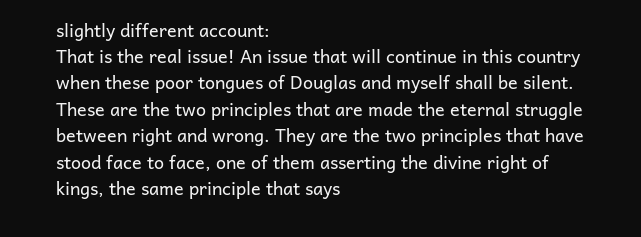slightly different account:
That is the real issue! An issue that will continue in this country when these poor tongues of Douglas and myself shall be silent. These are the two principles that are made the eternal struggle between right and wrong. They are the two principles that have stood face to face, one of them asserting the divine right of kings, the same principle that says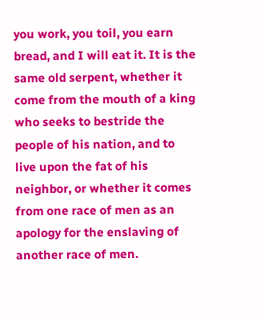you work, you toil, you earn bread, and I will eat it. It is the same old serpent, whether it come from the mouth of a king who seeks to bestride the people of his nation, and to live upon the fat of his neighbor, or whether it comes from one race of men as an apology for the enslaving of another race of men.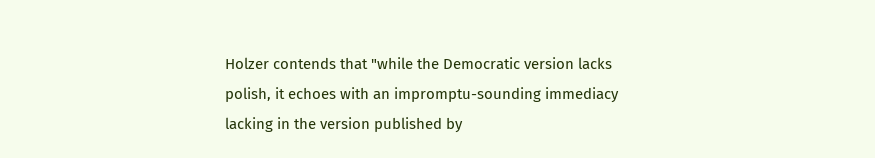Holzer contends that "while the Democratic version lacks polish, it echoes with an impromptu-sounding immediacy lacking in the version published by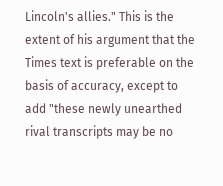Lincoln's allies." This is the extent of his argument that the Times text is preferable on the basis of accuracy, except to add "these newly unearthed rival transcripts may be no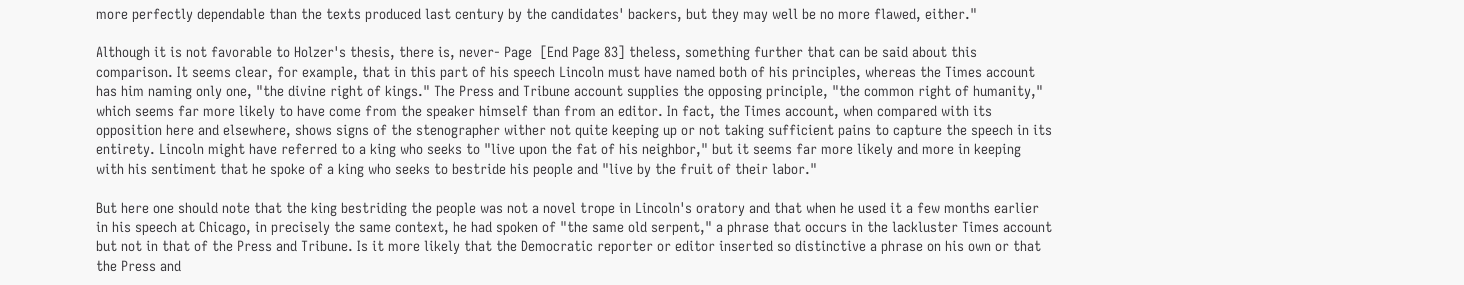more perfectly dependable than the texts produced last century by the candidates' backers, but they may well be no more flawed, either."

Although it is not favorable to Holzer's thesis, there is, never- Page  [End Page 83] theless, something further that can be said about this comparison. It seems clear, for example, that in this part of his speech Lincoln must have named both of his principles, whereas the Times account has him naming only one, "the divine right of kings." The Press and Tribune account supplies the opposing principle, "the common right of humanity," which seems far more likely to have come from the speaker himself than from an editor. In fact, the Times account, when compared with its opposition here and elsewhere, shows signs of the stenographer wither not quite keeping up or not taking sufficient pains to capture the speech in its entirety. Lincoln might have referred to a king who seeks to "live upon the fat of his neighbor," but it seems far more likely and more in keeping with his sentiment that he spoke of a king who seeks to bestride his people and "live by the fruit of their labor."

But here one should note that the king bestriding the people was not a novel trope in Lincoln's oratory and that when he used it a few months earlier in his speech at Chicago, in precisely the same context, he had spoken of "the same old serpent," a phrase that occurs in the lackluster Times account but not in that of the Press and Tribune. Is it more likely that the Democratic reporter or editor inserted so distinctive a phrase on his own or that the Press and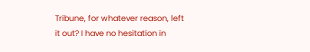Tribune, for whatever reason, left it out? I have no hesitation in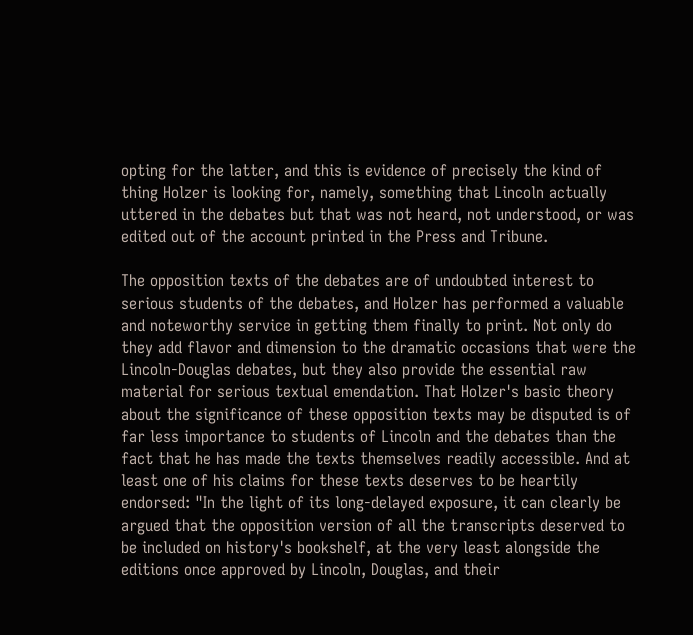opting for the latter, and this is evidence of precisely the kind of thing Holzer is looking for, namely, something that Lincoln actually uttered in the debates but that was not heard, not understood, or was edited out of the account printed in the Press and Tribune.

The opposition texts of the debates are of undoubted interest to serious students of the debates, and Holzer has performed a valuable and noteworthy service in getting them finally to print. Not only do they add flavor and dimension to the dramatic occasions that were the Lincoln-Douglas debates, but they also provide the essential raw material for serious textual emendation. That Holzer's basic theory about the significance of these opposition texts may be disputed is of far less importance to students of Lincoln and the debates than the fact that he has made the texts themselves readily accessible. And at least one of his claims for these texts deserves to be heartily endorsed: "In the light of its long-delayed exposure, it can clearly be argued that the opposition version of all the transcripts deserved to be included on history's bookshelf, at the very least alongside the editions once approved by Lincoln, Douglas, and their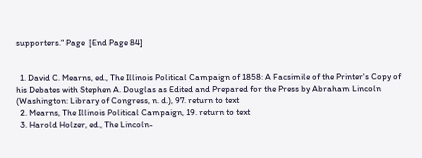supporters." Page  [End Page 84]


  1. David C. Mearns, ed., The Illinois Political Campaign of 1858: A Facsimile of the Printer's Copy of his Debates with Stephen A. Douglas as Edited and Prepared for the Press by Abraham Lincoln (Washington: Library of Congress, n. d.), 97. return to text
  2. Mearns, The Illinois Political Campaign, 19. return to text
  3. Harold Holzer, ed., The Lincoln-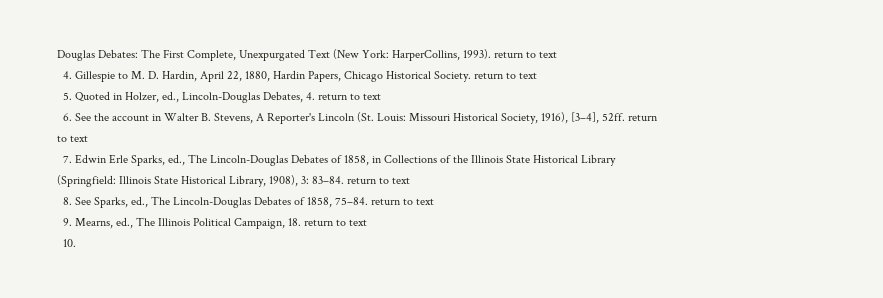Douglas Debates: The First Complete, Unexpurgated Text (New York: HarperCollins, 1993). return to text
  4. Gillespie to M. D. Hardin, April 22, 1880, Hardin Papers, Chicago Historical Society. return to text
  5. Quoted in Holzer, ed., Lincoln-Douglas Debates, 4. return to text
  6. See the account in Walter B. Stevens, A Reporter's Lincoln (St. Louis: Missouri Historical Society, 1916), [3–4], 52ff. return to text
  7. Edwin Erle Sparks, ed., The Lincoln-Douglas Debates of 1858, in Collections of the Illinois State Historical Library (Springfield: Illinois State Historical Library, 1908), 3: 83–84. return to text
  8. See Sparks, ed., The Lincoln-Douglas Debates of 1858, 75–84. return to text
  9. Mearns, ed., The Illinois Political Campaign, 18. return to text
  10.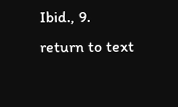Ibid., 9. return to text